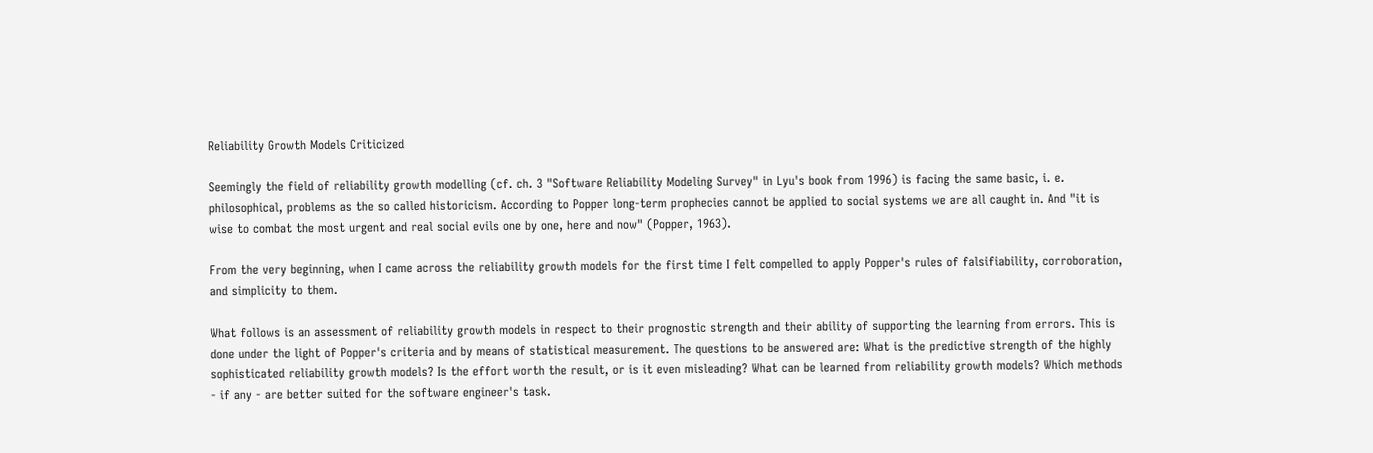Reliability Growth Models Criticized

Seemingly the field of reliability growth modelling (cf. ch. 3 "Software Reliability Modeling Survey" in Lyu's book from 1996) is facing the same basic, i. e. philosophical, problems as the so called historicism. According to Popper long-term prophecies cannot be applied to social systems we are all caught in. And "it is wise to combat the most urgent and real social evils one by one, here and now" (Popper, 1963).

From the very beginning, when I came across the reliability growth models for the first time I felt compelled to apply Popper's rules of falsifiability, corroboration, and simplicity to them.

What follows is an assessment of reliability growth models in respect to their prognostic strength and their ability of supporting the learning from errors. This is done under the light of Popper's criteria and by means of statistical measurement. The questions to be answered are: What is the predictive strength of the highly sophisticated reliability growth models? Is the effort worth the result, or is it even misleading? What can be learned from reliability growth models? Which methods - if any - are better suited for the software engineer's task.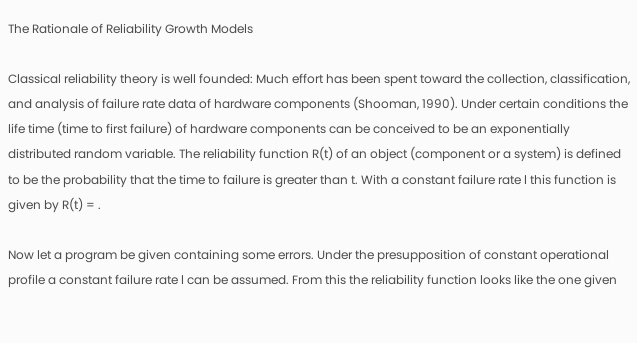The Rationale of Reliability Growth Models

Classical reliability theory is well founded: Much effort has been spent toward the collection, classification, and analysis of failure rate data of hardware components (Shooman, 1990). Under certain conditions the life time (time to first failure) of hardware components can be conceived to be an exponentially distributed random variable. The reliability function R(t) of an object (component or a system) is defined to be the probability that the time to failure is greater than t. With a constant failure rate l this function is given by R(t) = .

Now let a program be given containing some errors. Under the presupposition of constant operational profile a constant failure rate l can be assumed. From this the reliability function looks like the one given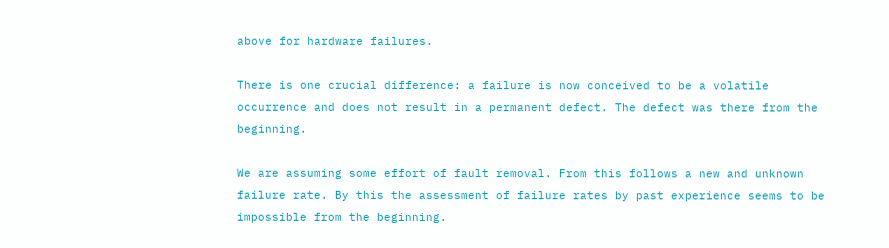above for hardware failures.

There is one crucial difference: a failure is now conceived to be a volatile occurrence and does not result in a permanent defect. The defect was there from the beginning.

We are assuming some effort of fault removal. From this follows a new and unknown failure rate. By this the assessment of failure rates by past experience seems to be impossible from the beginning.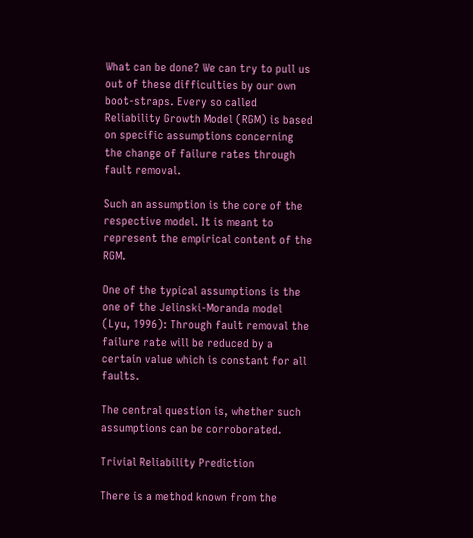What can be done? We can try to pull us out of these difficulties by our own boot-straps. Every so called Reliability Growth Model (RGM) is based on specific assumptions concerning the change of failure rates through fault removal.

Such an assumption is the core of the respective model. It is meant to represent the empirical content of the RGM.

One of the typical assumptions is the one of the Jelinski-Moranda model (Lyu, 1996): Through fault removal the failure rate will be reduced by a certain value which is constant for all faults.

The central question is, whether such assumptions can be corroborated.

Trivial Reliability Prediction

There is a method known from the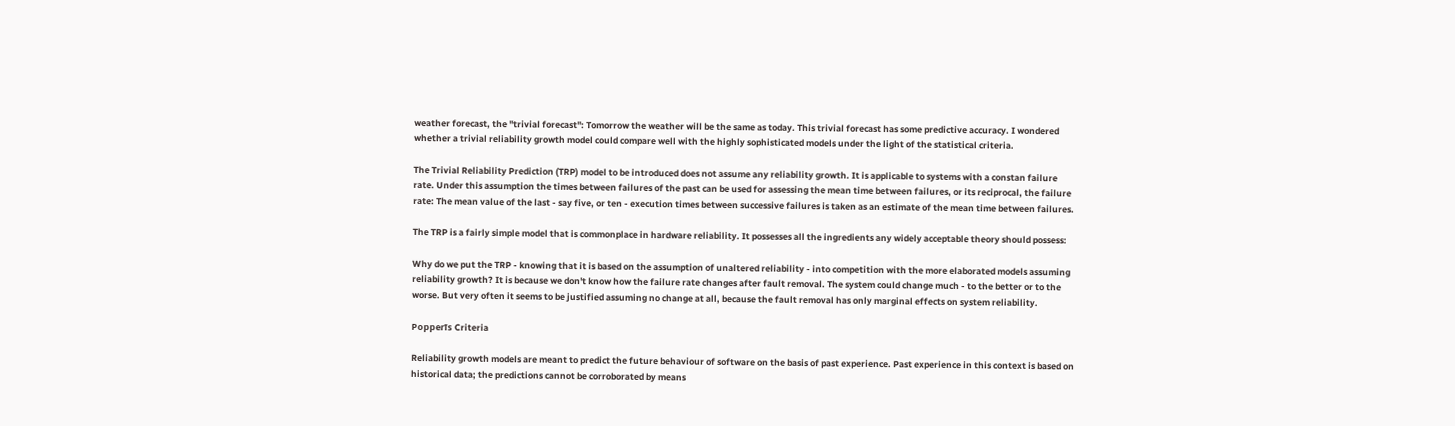weather forecast, the "trivial forecast": Tomorrow the weather will be the same as today. This trivial forecast has some predictive accuracy. I wondered whether a trivial reliability growth model could compare well with the highly sophisticated models under the light of the statistical criteria.

The Trivial Reliability Prediction (TRP) model to be introduced does not assume any reliability growth. It is applicable to systems with a constan failure rate. Under this assumption the times between failures of the past can be used for assessing the mean time between failures, or its reciprocal, the failure rate: The mean value of the last - say five, or ten - execution times between successive failures is taken as an estimate of the mean time between failures.

The TRP is a fairly simple model that is commonplace in hardware reliability. It possesses all the ingredients any widely acceptable theory should possess:

Why do we put the TRP - knowing that it is based on the assumption of unaltered reliability - into competition with the more elaborated models assuming reliability growth? It is because we don't know how the failure rate changes after fault removal. The system could change much - to the better or to the worse. But very often it seems to be justified assuming no change at all, because the fault removal has only marginal effects on system reliability.

Popperīs Criteria

Reliability growth models are meant to predict the future behaviour of software on the basis of past experience. Past experience in this context is based on historical data; the predictions cannot be corroborated by means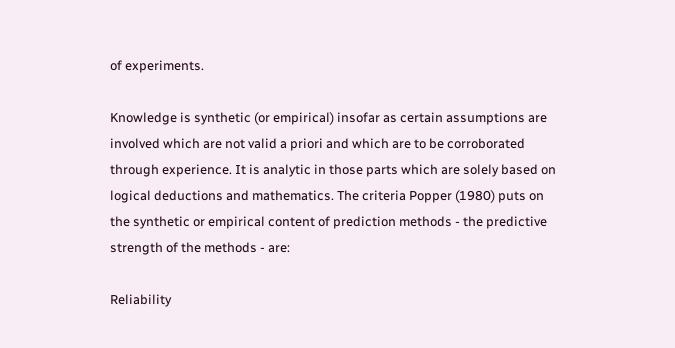of experiments.

Knowledge is synthetic (or empirical) insofar as certain assumptions are involved which are not valid a priori and which are to be corroborated through experience. It is analytic in those parts which are solely based on logical deductions and mathematics. The criteria Popper (1980) puts on the synthetic or empirical content of prediction methods - the predictive strength of the methods - are:

Reliability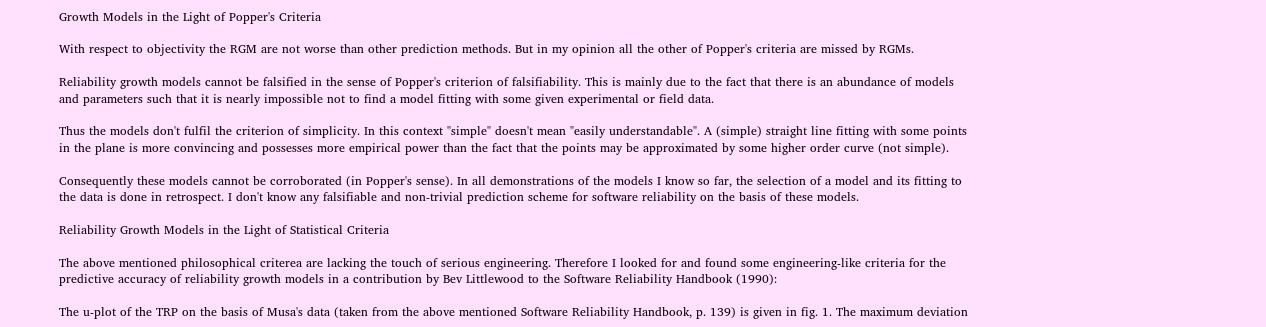Growth Models in the Light of Popper's Criteria

With respect to objectivity the RGM are not worse than other prediction methods. But in my opinion all the other of Popper's criteria are missed by RGMs.

Reliability growth models cannot be falsified in the sense of Popper's criterion of falsifiability. This is mainly due to the fact that there is an abundance of models and parameters such that it is nearly impossible not to find a model fitting with some given experimental or field data.

Thus the models don't fulfil the criterion of simplicity. In this context "simple" doesn't mean "easily understandable". A (simple) straight line fitting with some points in the plane is more convincing and possesses more empirical power than the fact that the points may be approximated by some higher order curve (not simple).

Consequently these models cannot be corroborated (in Popper's sense). In all demonstrations of the models I know so far, the selection of a model and its fitting to the data is done in retrospect. I don't know any falsifiable and non-trivial prediction scheme for software reliability on the basis of these models.

Reliability Growth Models in the Light of Statistical Criteria

The above mentioned philosophical criterea are lacking the touch of serious engineering. Therefore I looked for and found some engineering-like criteria for the predictive accuracy of reliability growth models in a contribution by Bev Littlewood to the Software Reliability Handbook (1990):

The u-plot of the TRP on the basis of Musa's data (taken from the above mentioned Software Reliability Handbook, p. 139) is given in fig. 1. The maximum deviation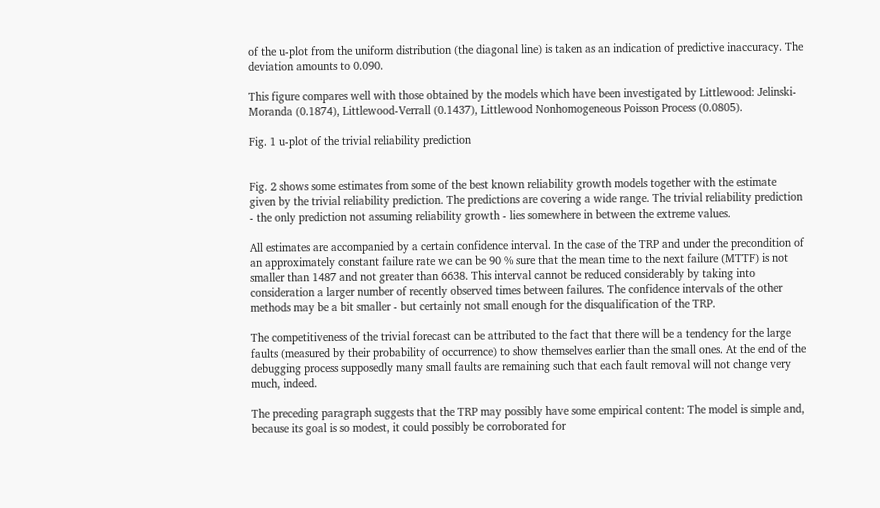of the u-plot from the uniform distribution (the diagonal line) is taken as an indication of predictive inaccuracy. The deviation amounts to 0.090.

This figure compares well with those obtained by the models which have been investigated by Littlewood: Jelinski-Moranda (0.1874), Littlewood-Verrall (0.1437), Littlewood Nonhomogeneous Poisson Process (0.0805).

Fig. 1 u-plot of the trivial reliability prediction


Fig. 2 shows some estimates from some of the best known reliability growth models together with the estimate given by the trivial reliability prediction. The predictions are covering a wide range. The trivial reliability prediction - the only prediction not assuming reliability growth - lies somewhere in between the extreme values.

All estimates are accompanied by a certain confidence interval. In the case of the TRP and under the precondition of an approximately constant failure rate we can be 90 % sure that the mean time to the next failure (MTTF) is not smaller than 1487 and not greater than 6638. This interval cannot be reduced considerably by taking into consideration a larger number of recently observed times between failures. The confidence intervals of the other methods may be a bit smaller - but certainly not small enough for the disqualification of the TRP.

The competitiveness of the trivial forecast can be attributed to the fact that there will be a tendency for the large faults (measured by their probability of occurrence) to show themselves earlier than the small ones. At the end of the debugging process supposedly many small faults are remaining such that each fault removal will not change very much, indeed.

The preceding paragraph suggests that the TRP may possibly have some empirical content: The model is simple and, because its goal is so modest, it could possibly be corroborated for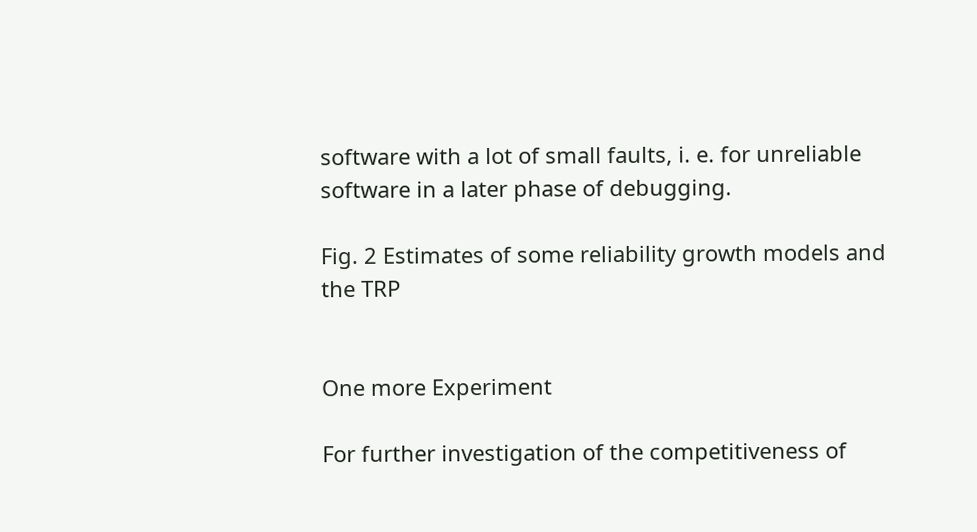software with a lot of small faults, i. e. for unreliable software in a later phase of debugging.

Fig. 2 Estimates of some reliability growth models and the TRP


One more Experiment

For further investigation of the competitiveness of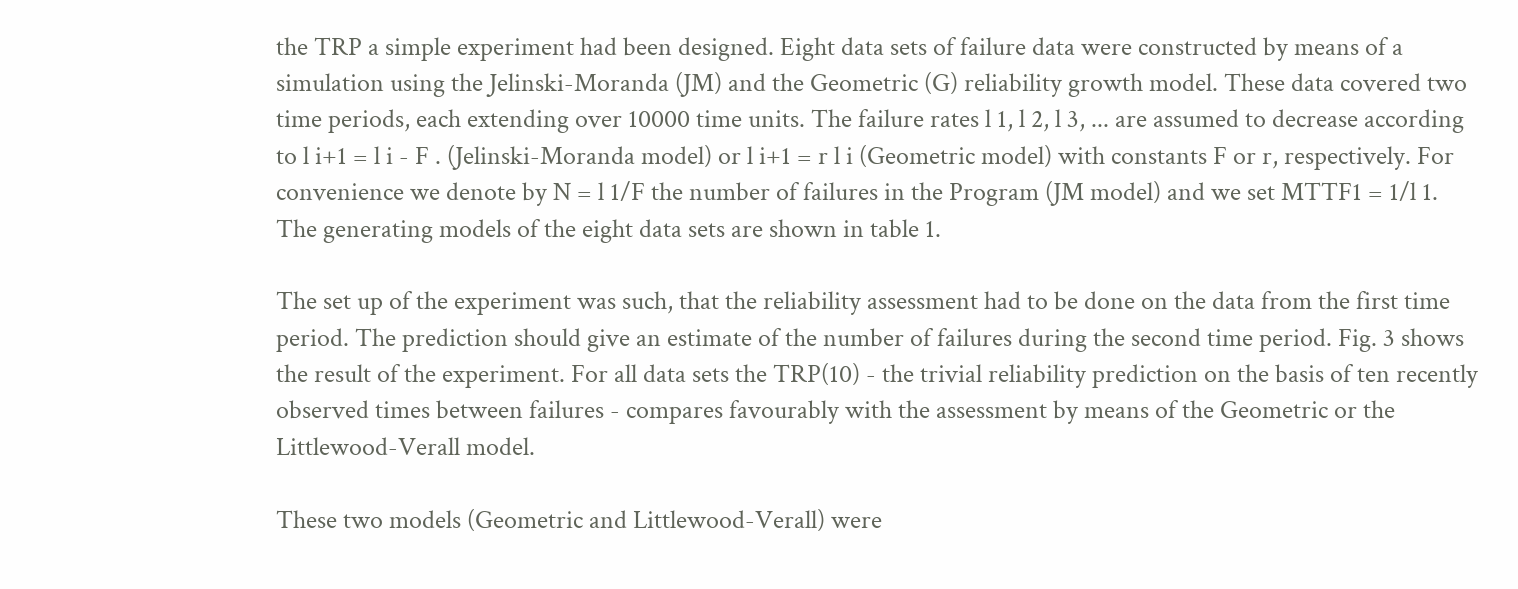the TRP a simple experiment had been designed. Eight data sets of failure data were constructed by means of a simulation using the Jelinski-Moranda (JM) and the Geometric (G) reliability growth model. These data covered two time periods, each extending over 10000 time units. The failure rates l 1, l 2, l 3, ... are assumed to decrease according to l i+1 = l i - F . (Jelinski-Moranda model) or l i+1 = r l i (Geometric model) with constants F or r, respectively. For convenience we denote by N = l 1/F the number of failures in the Program (JM model) and we set MTTF1 = 1/l 1. The generating models of the eight data sets are shown in table 1.

The set up of the experiment was such, that the reliability assessment had to be done on the data from the first time period. The prediction should give an estimate of the number of failures during the second time period. Fig. 3 shows the result of the experiment. For all data sets the TRP(10) - the trivial reliability prediction on the basis of ten recently observed times between failures - compares favourably with the assessment by means of the Geometric or the Littlewood-Verall model.

These two models (Geometric and Littlewood-Verall) were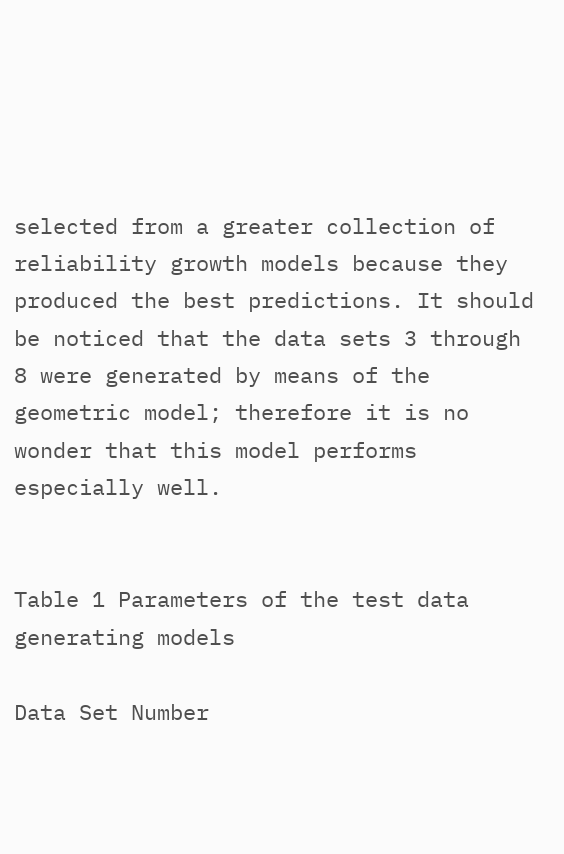selected from a greater collection of reliability growth models because they produced the best predictions. It should be noticed that the data sets 3 through 8 were generated by means of the geometric model; therefore it is no wonder that this model performs especially well.


Table 1 Parameters of the test data generating models

Data Set Number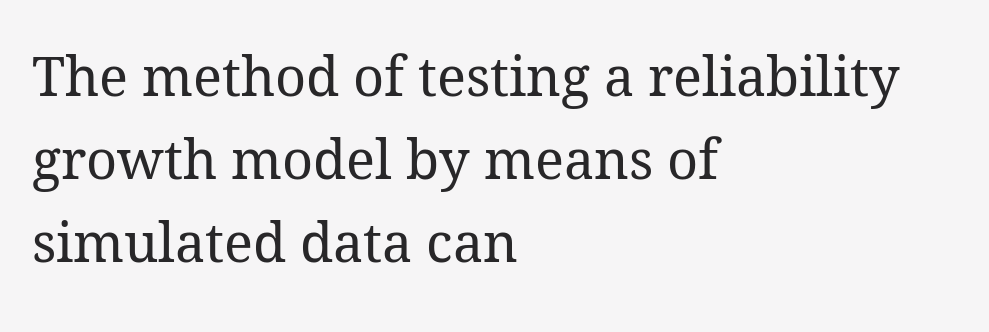The method of testing a reliability growth model by means of simulated data can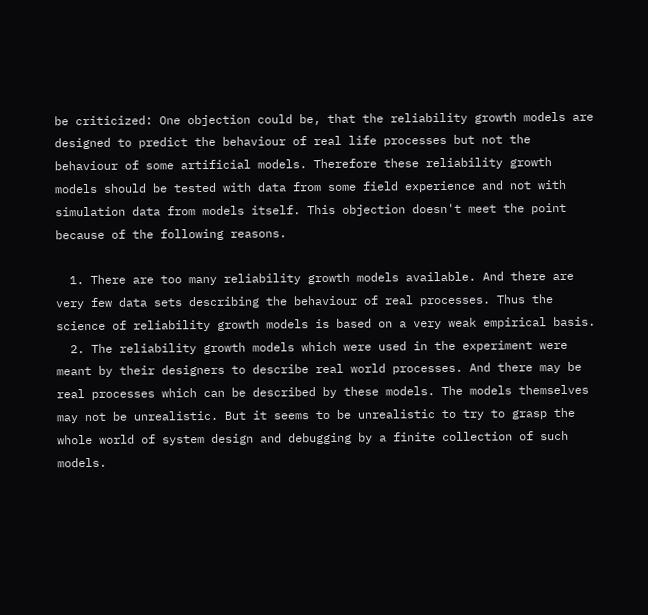be criticized: One objection could be, that the reliability growth models are designed to predict the behaviour of real life processes but not the behaviour of some artificial models. Therefore these reliability growth models should be tested with data from some field experience and not with simulation data from models itself. This objection doesn't meet the point because of the following reasons.

  1. There are too many reliability growth models available. And there are very few data sets describing the behaviour of real processes. Thus the science of reliability growth models is based on a very weak empirical basis.
  2. The reliability growth models which were used in the experiment were meant by their designers to describe real world processes. And there may be real processes which can be described by these models. The models themselves may not be unrealistic. But it seems to be unrealistic to try to grasp the whole world of system design and debugging by a finite collection of such models.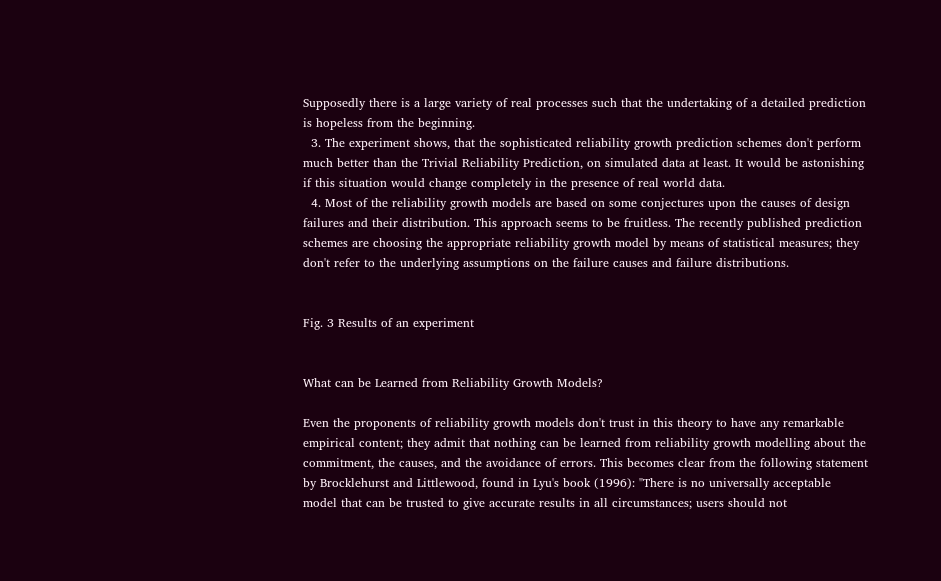Supposedly there is a large variety of real processes such that the undertaking of a detailed prediction is hopeless from the beginning.
  3. The experiment shows, that the sophisticated reliability growth prediction schemes don't perform much better than the Trivial Reliability Prediction, on simulated data at least. It would be astonishing if this situation would change completely in the presence of real world data.
  4. Most of the reliability growth models are based on some conjectures upon the causes of design failures and their distribution. This approach seems to be fruitless. The recently published prediction schemes are choosing the appropriate reliability growth model by means of statistical measures; they don't refer to the underlying assumptions on the failure causes and failure distributions.


Fig. 3 Results of an experiment


What can be Learned from Reliability Growth Models?

Even the proponents of reliability growth models don't trust in this theory to have any remarkable empirical content; they admit that nothing can be learned from reliability growth modelling about the commitment, the causes, and the avoidance of errors. This becomes clear from the following statement by Brocklehurst and Littlewood, found in Lyu's book (1996): "There is no universally acceptable model that can be trusted to give accurate results in all circumstances; users should not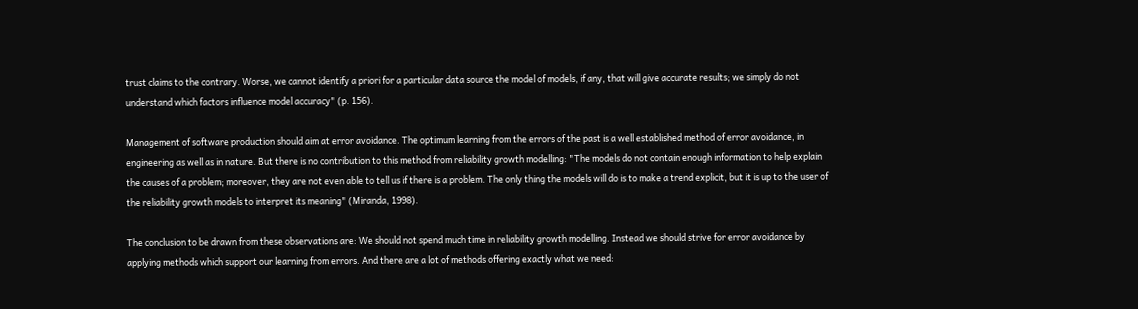trust claims to the contrary. Worse, we cannot identify a priori for a particular data source the model of models, if any, that will give accurate results; we simply do not understand which factors influence model accuracy" (p. 156).

Management of software production should aim at error avoidance. The optimum learning from the errors of the past is a well established method of error avoidance, in engineering as well as in nature. But there is no contribution to this method from reliability growth modelling: "The models do not contain enough information to help explain the causes of a problem; moreover, they are not even able to tell us if there is a problem. The only thing the models will do is to make a trend explicit, but it is up to the user of the reliability growth models to interpret its meaning" (Miranda, 1998).

The conclusion to be drawn from these observations are: We should not spend much time in reliability growth modelling. Instead we should strive for error avoidance by applying methods which support our learning from errors. And there are a lot of methods offering exactly what we need: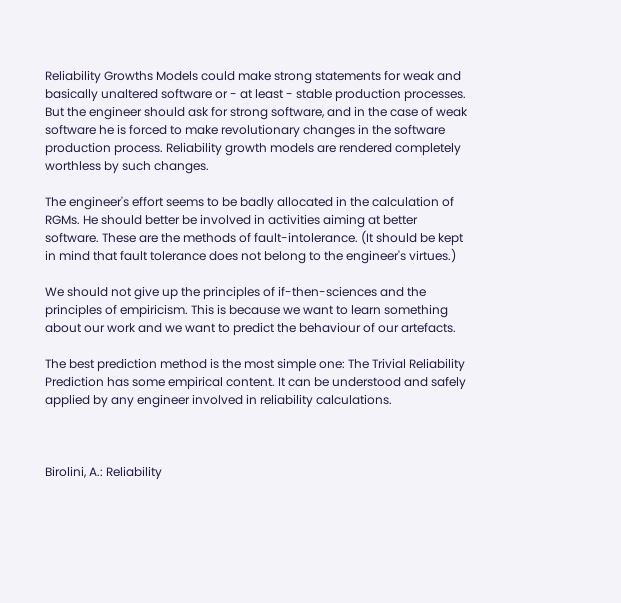Reliability Growths Models could make strong statements for weak and basically unaltered software or - at least - stable production processes. But the engineer should ask for strong software, and in the case of weak software he is forced to make revolutionary changes in the software production process. Reliability growth models are rendered completely worthless by such changes.

The engineer's effort seems to be badly allocated in the calculation of RGMs. He should better be involved in activities aiming at better software. These are the methods of fault-intolerance. (It should be kept in mind that fault tolerance does not belong to the engineer's virtues.)

We should not give up the principles of if-then-sciences and the principles of empiricism. This is because we want to learn something about our work and we want to predict the behaviour of our artefacts.

The best prediction method is the most simple one: The Trivial Reliability Prediction has some empirical content. It can be understood and safely applied by any engineer involved in reliability calculations.



Birolini, A.: Reliability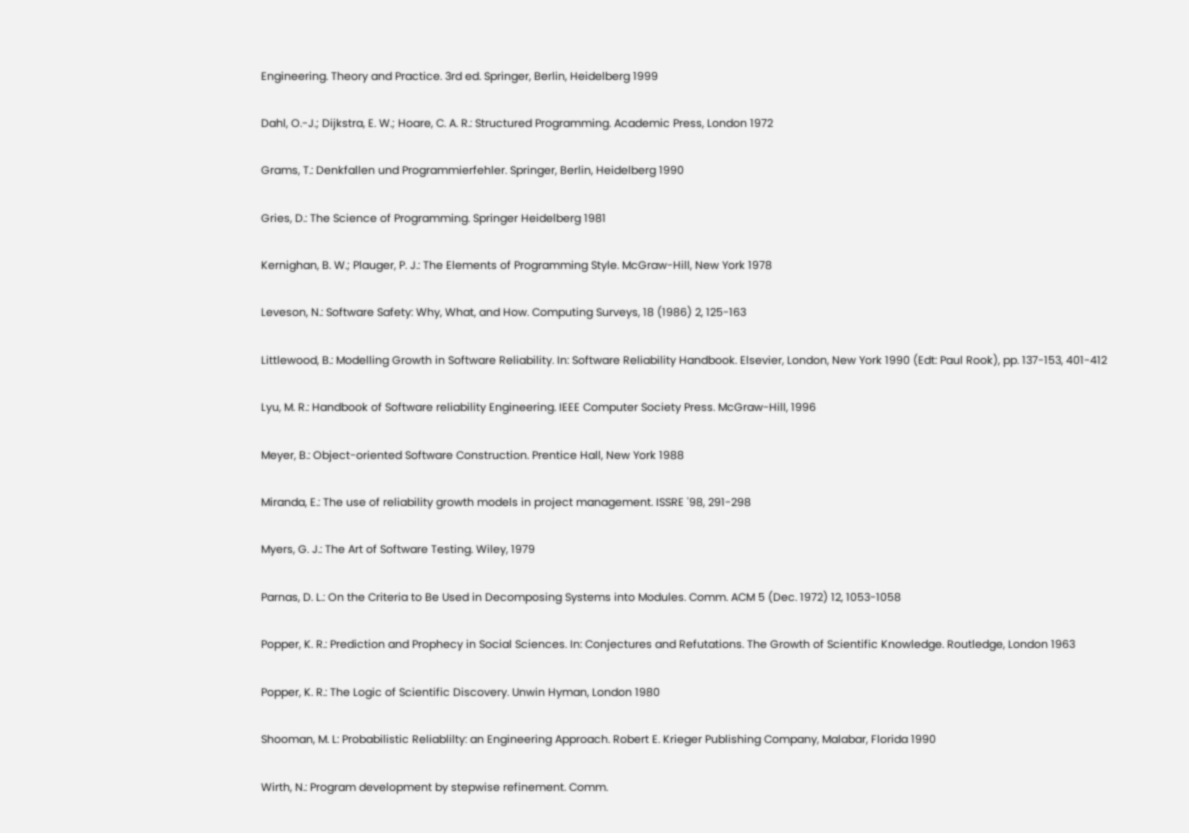Engineering. Theory and Practice. 3rd ed. Springer, Berlin, Heidelberg 1999

Dahl, O.-J.; Dijkstra, E. W.; Hoare, C. A. R.: Structured Programming. Academic Press, London 1972

Grams, T.: Denkfallen und Programmierfehler. Springer, Berlin, Heidelberg 1990

Gries, D.: The Science of Programming. Springer Heidelberg 1981

Kernighan, B. W.; Plauger, P. J.: The Elements of Programming Style. McGraw-Hill, New York 1978

Leveson, N.: Software Safety: Why, What, and How. Computing Surveys, 18 (1986) 2, 125-163

Littlewood, B.: Modelling Growth in Software Reliability. In: Software Reliability Handbook. Elsevier, London, New York 1990 (Edt: Paul Rook), pp. 137-153, 401-412

Lyu, M. R.: Handbook of Software reliability Engineering. IEEE Computer Society Press. McGraw-Hill, 1996

Meyer, B.: Object-oriented Software Construction. Prentice Hall, New York 1988

Miranda, E.: The use of reliability growth models in project management. ISSRE '98, 291-298

Myers, G. J.: The Art of Software Testing. Wiley, 1979

Parnas, D. L.: On the Criteria to Be Used in Decomposing Systems into Modules. Comm. ACM 5 (Dec. 1972) 12, 1053-1058

Popper, K. R.: Prediction and Prophecy in Social Sciences. In: Conjectures and Refutations. The Growth of Scientific Knowledge. Routledge, London 1963

Popper, K. R.: The Logic of Scientific Discovery. Unwin Hyman, London 1980

Shooman, M. L: Probabilistic Reliablilty: an Engineering Approach. Robert E. Krieger Publishing Company, Malabar, Florida 1990

Wirth, N.: Program development by stepwise refinement. Comm.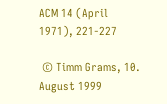ACM 14 (April 1971), 221-227

 © Timm Grams, 10. August 1999